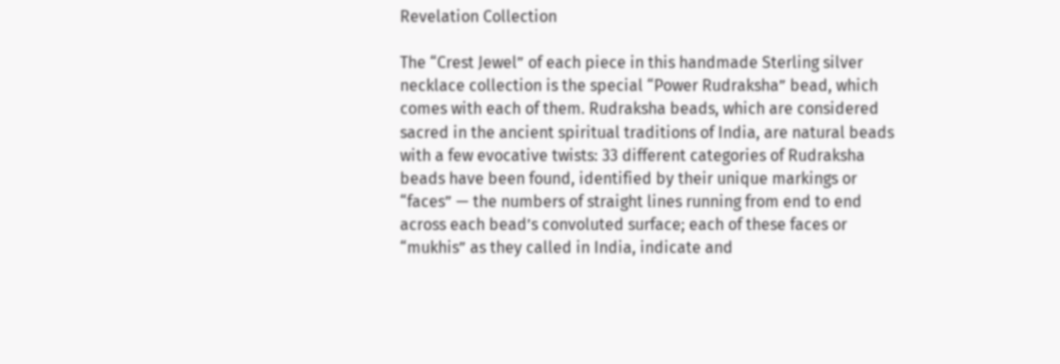Revelation Collection

The “Crest Jewel” of each piece in this handmade Sterling silver necklace collection is the special “Power Rudraksha” bead, which comes with each of them. Rudraksha beads, which are considered sacred in the ancient spiritual traditions of India, are natural beads with a few evocative twists: 33 different categories of Rudraksha beads have been found, identified by their unique markings or “faces” — the numbers of straight lines running from end to end across each bead’s convoluted surface; each of these faces or “mukhis” as they called in India, indicate and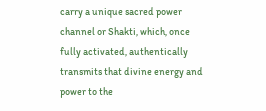carry a unique sacred power channel or Shakti, which, once fully activated, authentically transmits that divine energy and power to the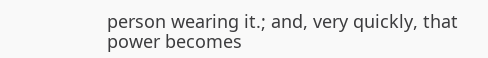person wearing it.; and, very quickly, that power becomes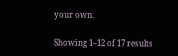your own.

Showing 1–12 of 17 results